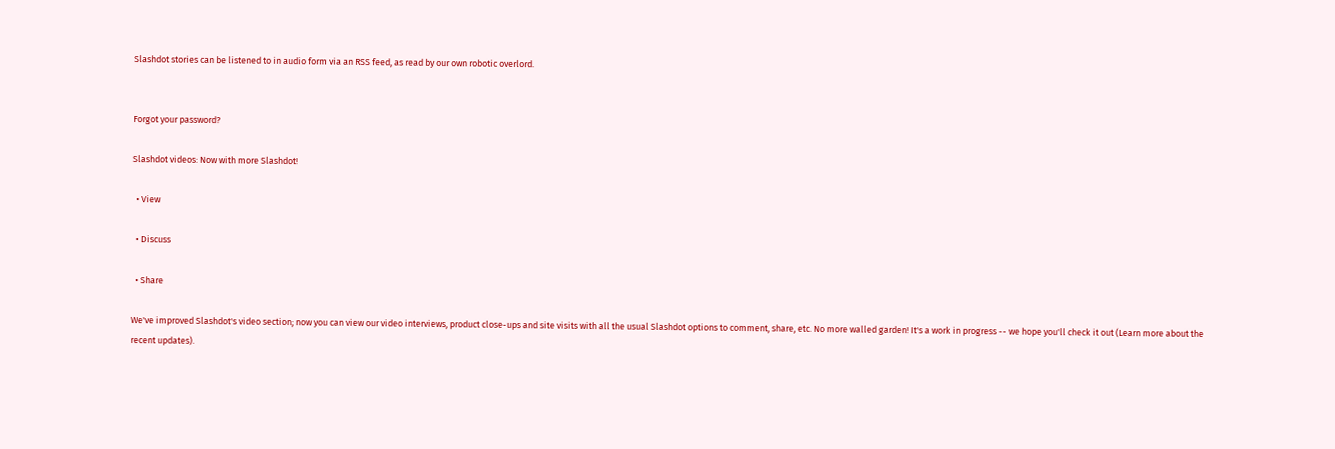Slashdot stories can be listened to in audio form via an RSS feed, as read by our own robotic overlord.


Forgot your password?

Slashdot videos: Now with more Slashdot!

  • View

  • Discuss

  • Share

We've improved Slashdot's video section; now you can view our video interviews, product close-ups and site visits with all the usual Slashdot options to comment, share, etc. No more walled garden! It's a work in progress -- we hope you'll check it out (Learn more about the recent updates).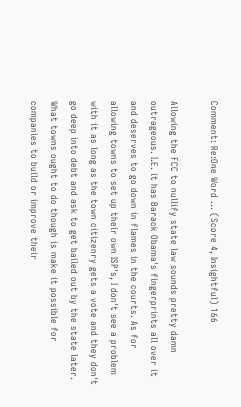Comment: Re:One Word ... (Score 4, Insightful) 166

Allowing the FCC to nullify state law sounds pretty damn outrageous. I.E. it has Barack Obama's fingerprints all over it and deserves to go down in flames in the courts. As for allowing towns to set up their own ISP's, I don't see a problem with it as long as the town citizenry gets a vote and they don't go deep into debt and ask to get bailed out by the state later. What towns ought to do though is make it possible for companies to build or improve their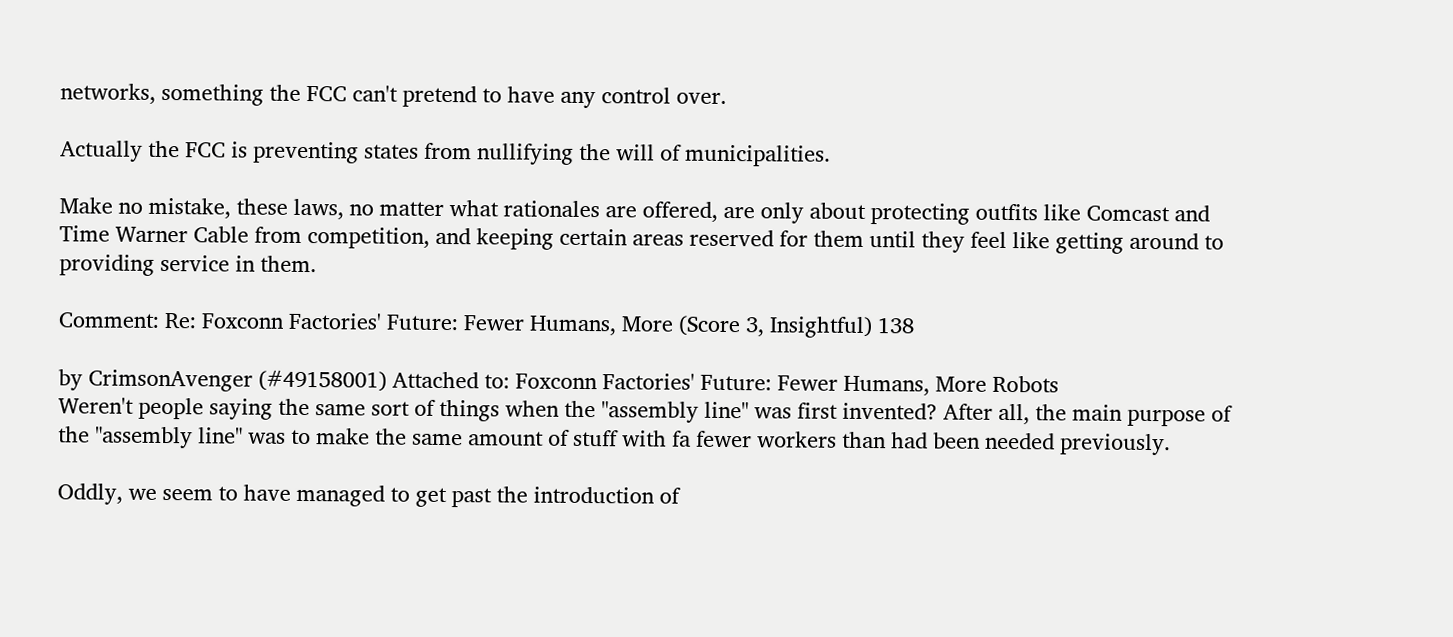networks, something the FCC can't pretend to have any control over.

Actually the FCC is preventing states from nullifying the will of municipalities.

Make no mistake, these laws, no matter what rationales are offered, are only about protecting outfits like Comcast and Time Warner Cable from competition, and keeping certain areas reserved for them until they feel like getting around to providing service in them.

Comment: Re: Foxconn Factories' Future: Fewer Humans, More (Score 3, Insightful) 138

by CrimsonAvenger (#49158001) Attached to: Foxconn Factories' Future: Fewer Humans, More Robots
Weren't people saying the same sort of things when the "assembly line" was first invented? After all, the main purpose of the "assembly line" was to make the same amount of stuff with fa fewer workers than had been needed previously.

Oddly, we seem to have managed to get past the introduction of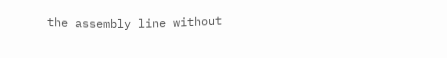the assembly line without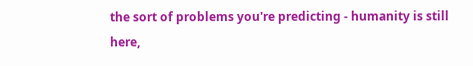the sort of problems you're predicting - humanity is still here,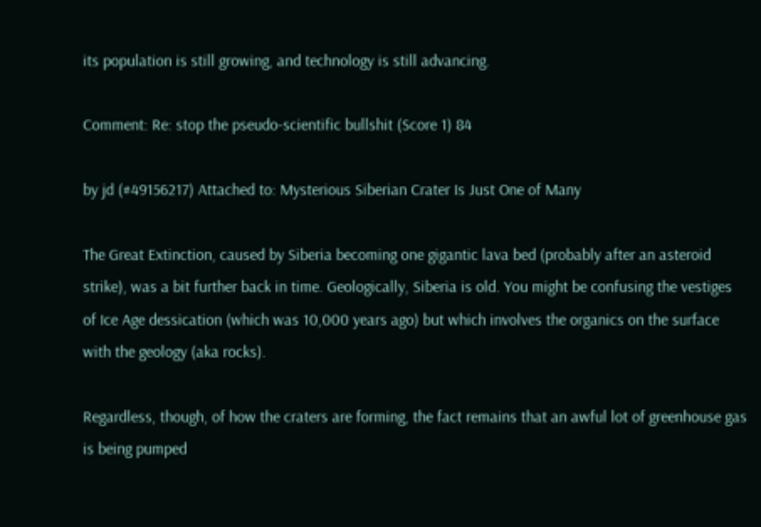its population is still growing, and technology is still advancing.

Comment: Re: stop the pseudo-scientific bullshit (Score 1) 84

by jd (#49156217) Attached to: Mysterious Siberian Crater Is Just One of Many

The Great Extinction, caused by Siberia becoming one gigantic lava bed (probably after an asteroid strike), was a bit further back in time. Geologically, Siberia is old. You might be confusing the vestiges of Ice Age dessication (which was 10,000 years ago) but which involves the organics on the surface with the geology (aka rocks).

Regardless, though, of how the craters are forming, the fact remains that an awful lot of greenhouse gas is being pumped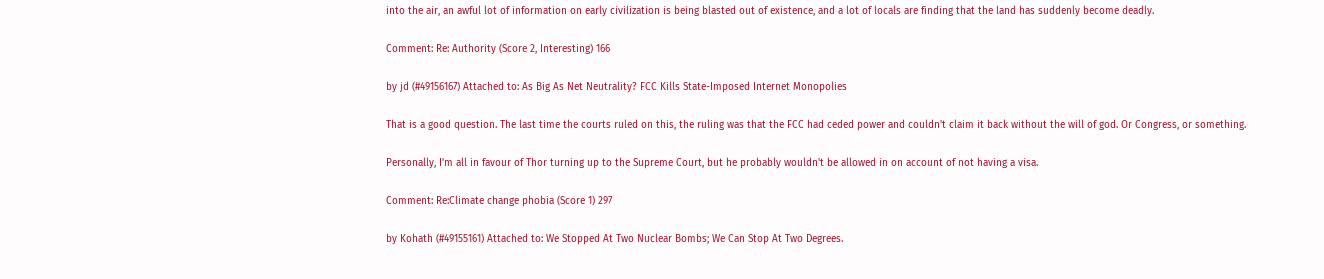into the air, an awful lot of information on early civilization is being blasted out of existence, and a lot of locals are finding that the land has suddenly become deadly.

Comment: Re: Authority (Score 2, Interesting) 166

by jd (#49156167) Attached to: As Big As Net Neutrality? FCC Kills State-Imposed Internet Monopolies

That is a good question. The last time the courts ruled on this, the ruling was that the FCC had ceded power and couldn't claim it back without the will of god. Or Congress, or something.

Personally, I'm all in favour of Thor turning up to the Supreme Court, but he probably wouldn't be allowed in on account of not having a visa.

Comment: Re:Climate change phobia (Score 1) 297

by Kohath (#49155161) Attached to: We Stopped At Two Nuclear Bombs; We Can Stop At Two Degrees.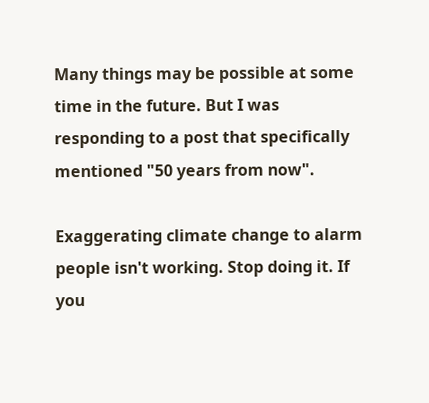Many things may be possible at some time in the future. But I was responding to a post that specifically mentioned "50 years from now".

Exaggerating climate change to alarm people isn't working. Stop doing it. If you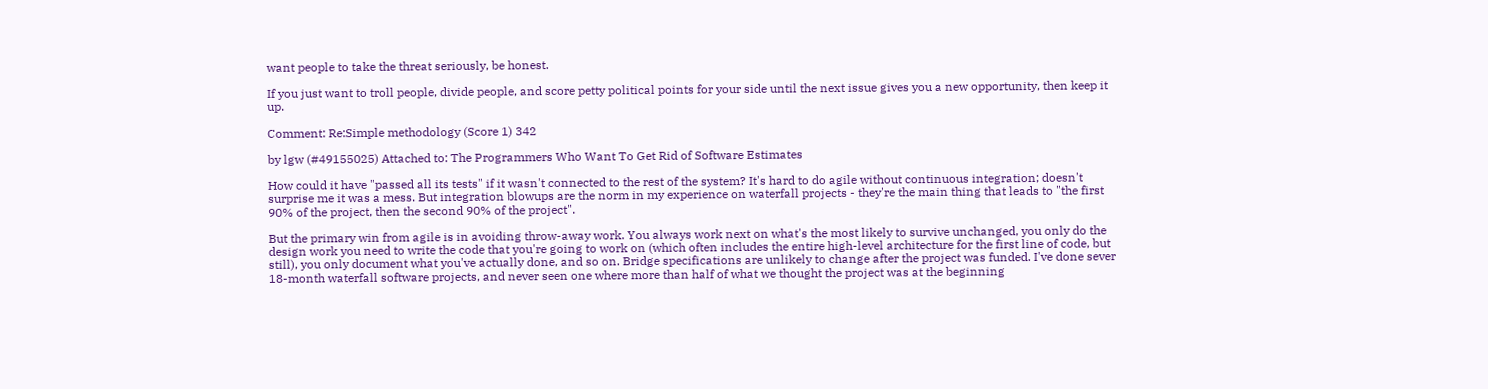want people to take the threat seriously, be honest.

If you just want to troll people, divide people, and score petty political points for your side until the next issue gives you a new opportunity, then keep it up.

Comment: Re:Simple methodology (Score 1) 342

by lgw (#49155025) Attached to: The Programmers Who Want To Get Rid of Software Estimates

How could it have "passed all its tests" if it wasn't connected to the rest of the system? It's hard to do agile without continuous integration; doesn't surprise me it was a mess. But integration blowups are the norm in my experience on waterfall projects - they're the main thing that leads to "the first 90% of the project, then the second 90% of the project".

But the primary win from agile is in avoiding throw-away work. You always work next on what's the most likely to survive unchanged, you only do the design work you need to write the code that you're going to work on (which often includes the entire high-level architecture for the first line of code, but still), you only document what you've actually done, and so on. Bridge specifications are unlikely to change after the project was funded. I've done sever 18-month waterfall software projects, and never seen one where more than half of what we thought the project was at the beginning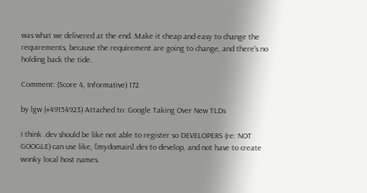was what we delivered at the end. Make it cheap and easy to change the requirements, because the requirement are going to change, and there's no holding back the tide.

Comment: (Score 4, Informative) 172

by lgw (#49154923) Attached to: Google Taking Over New TLDs

I think .dev should be like not able to register so DEVELOPERS (re: NOT GOOGLE) can use like, [mydomain].dev to develop, and not have to create wonky local host names.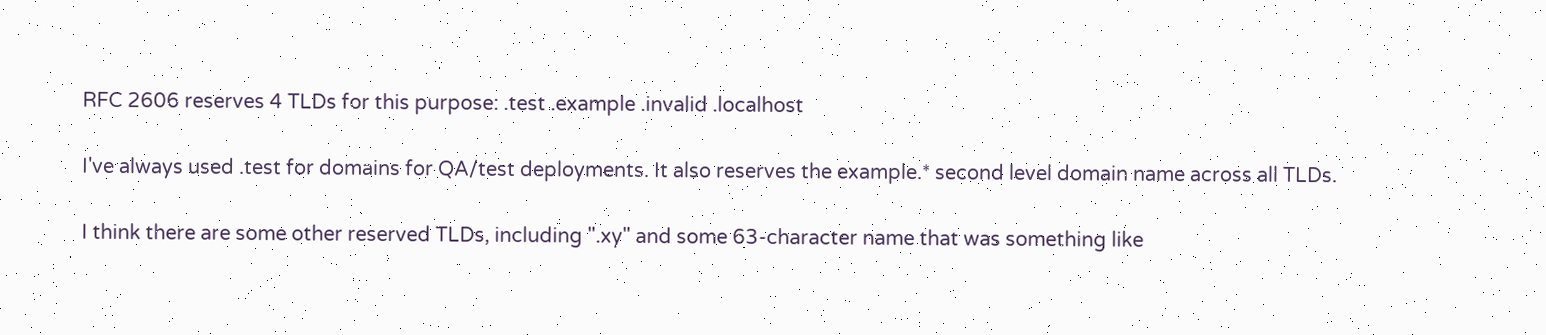RFC 2606 reserves 4 TLDs for this purpose: .test .example .invalid .localhost

I've always used .test for domains for QA/test deployments. It also reserves the example.* second level domain name across all TLDs.

I think there are some other reserved TLDs, including ".xy" and some 63-character name that was something like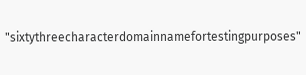"sixtythreecharacterdomainnamefortestingpurposes"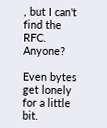, but I can't find the RFC. Anyone?

Even bytes get lonely for a little bit.